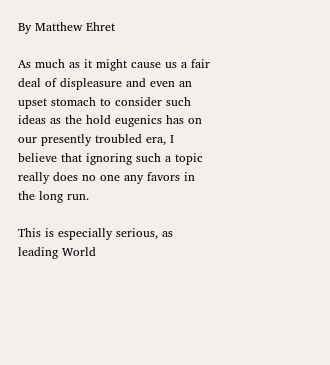By Matthew Ehret

As much as it might cause us a fair deal of displeasure and even an upset stomach to consider such ideas as the hold eugenics has on our presently troubled era, I believe that ignoring such a topic really does no one any favors in the long run.

This is especially serious, as leading World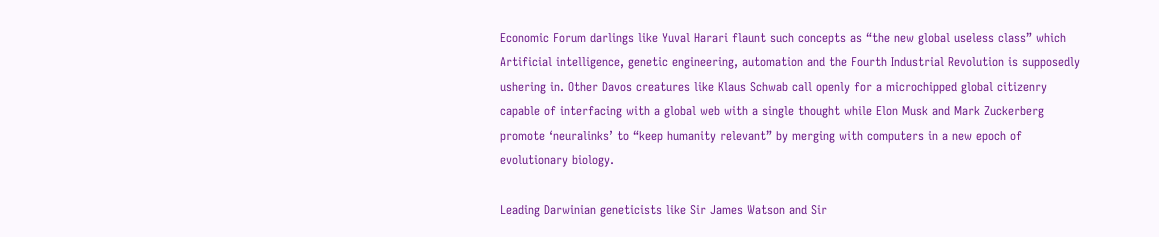Economic Forum darlings like Yuval Harari flaunt such concepts as “the new global useless class” which Artificial intelligence, genetic engineering, automation and the Fourth Industrial Revolution is supposedly ushering in. Other Davos creatures like Klaus Schwab call openly for a microchipped global citizenry capable of interfacing with a global web with a single thought while Elon Musk and Mark Zuckerberg promote ‘neuralinks’ to “keep humanity relevant” by merging with computers in a new epoch of evolutionary biology.

Leading Darwinian geneticists like Sir James Watson and Sir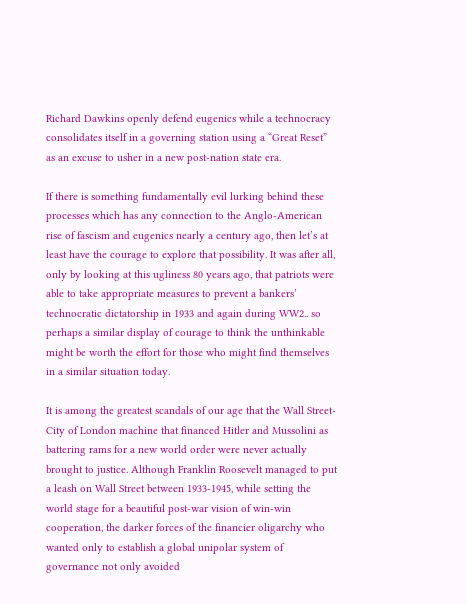Richard Dawkins openly defend eugenics while a technocracy consolidates itself in a governing station using a “Great Reset” as an excuse to usher in a new post-nation state era.

If there is something fundamentally evil lurking behind these processes which has any connection to the Anglo-American rise of fascism and eugenics nearly a century ago, then let’s at least have the courage to explore that possibility. It was after all, only by looking at this ugliness 80 years ago, that patriots were able to take appropriate measures to prevent a bankers’ technocratic dictatorship in 1933 and again during WW2.. so perhaps a similar display of courage to think the unthinkable might be worth the effort for those who might find themselves in a similar situation today.

It is among the greatest scandals of our age that the Wall Street- City of London machine that financed Hitler and Mussolini as battering rams for a new world order were never actually brought to justice. Although Franklin Roosevelt managed to put a leash on Wall Street between 1933-1945, while setting the world stage for a beautiful post-war vision of win-win cooperation, the darker forces of the financier oligarchy who wanted only to establish a global unipolar system of governance not only avoided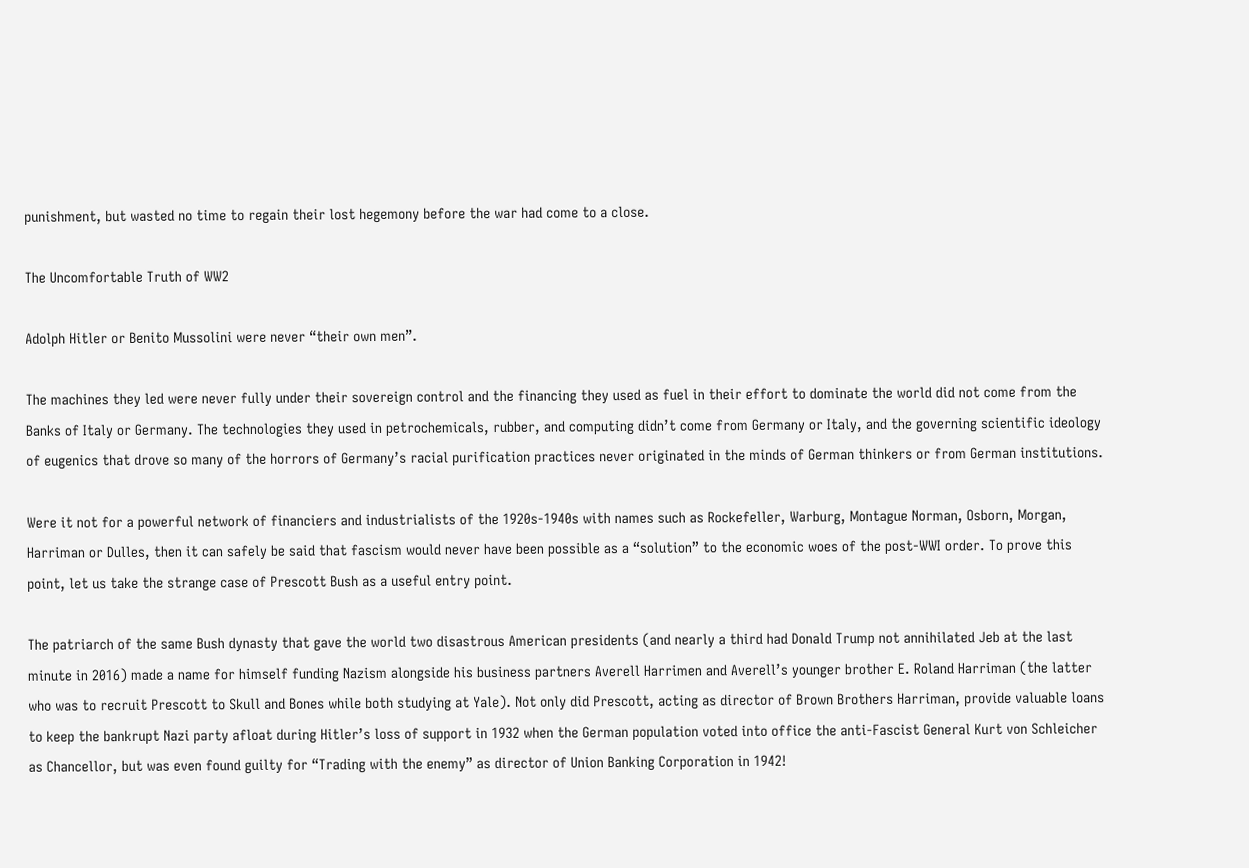punishment, but wasted no time to regain their lost hegemony before the war had come to a close.

The Uncomfortable Truth of WW2

Adolph Hitler or Benito Mussolini were never “their own men”.

The machines they led were never fully under their sovereign control and the financing they used as fuel in their effort to dominate the world did not come from the Banks of Italy or Germany. The technologies they used in petrochemicals, rubber, and computing didn’t come from Germany or Italy, and the governing scientific ideology of eugenics that drove so many of the horrors of Germany’s racial purification practices never originated in the minds of German thinkers or from German institutions.

Were it not for a powerful network of financiers and industrialists of the 1920s-1940s with names such as Rockefeller, Warburg, Montague Norman, Osborn, Morgan, Harriman or Dulles, then it can safely be said that fascism would never have been possible as a “solution” to the economic woes of the post-WWI order. To prove this point, let us take the strange case of Prescott Bush as a useful entry point.

The patriarch of the same Bush dynasty that gave the world two disastrous American presidents (and nearly a third had Donald Trump not annihilated Jeb at the last minute in 2016) made a name for himself funding Nazism alongside his business partners Averell Harrimen and Averell’s younger brother E. Roland Harriman (the latter who was to recruit Prescott to Skull and Bones while both studying at Yale). Not only did Prescott, acting as director of Brown Brothers Harriman, provide valuable loans to keep the bankrupt Nazi party afloat during Hitler’s loss of support in 1932 when the German population voted into office the anti-Fascist General Kurt von Schleicher as Chancellor, but was even found guilty for “Trading with the enemy” as director of Union Banking Corporation in 1942!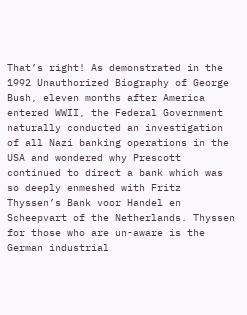That’s right! As demonstrated in the 1992 Unauthorized Biography of George Bush, eleven months after America entered WWII, the Federal Government naturally conducted an investigation of all Nazi banking operations in the USA and wondered why Prescott continued to direct a bank which was so deeply enmeshed with Fritz Thyssen’s Bank voor Handel en Scheepvart of the Netherlands. Thyssen for those who are un-aware is the German industrial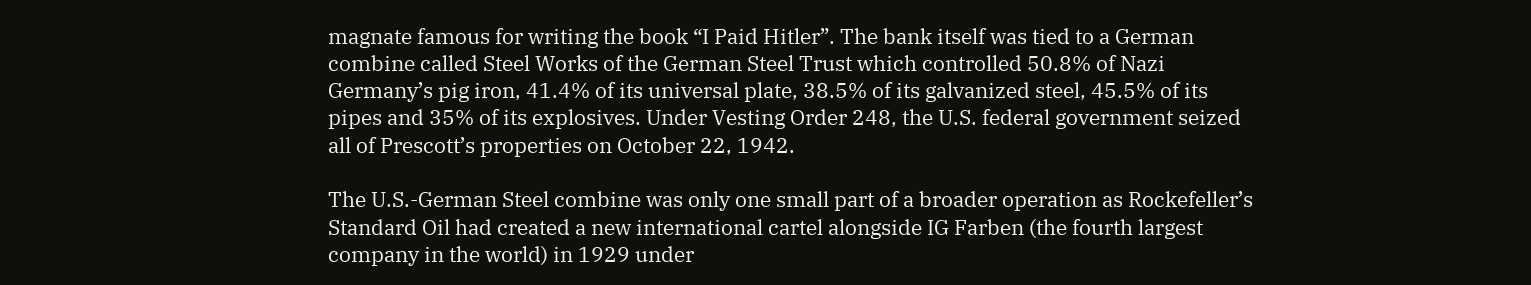magnate famous for writing the book “I Paid Hitler”. The bank itself was tied to a German combine called Steel Works of the German Steel Trust which controlled 50.8% of Nazi Germany’s pig iron, 41.4% of its universal plate, 38.5% of its galvanized steel, 45.5% of its pipes and 35% of its explosives. Under Vesting Order 248, the U.S. federal government seized all of Prescott’s properties on October 22, 1942.

The U.S.-German Steel combine was only one small part of a broader operation as Rockefeller’s Standard Oil had created a new international cartel alongside IG Farben (the fourth largest company in the world) in 1929 under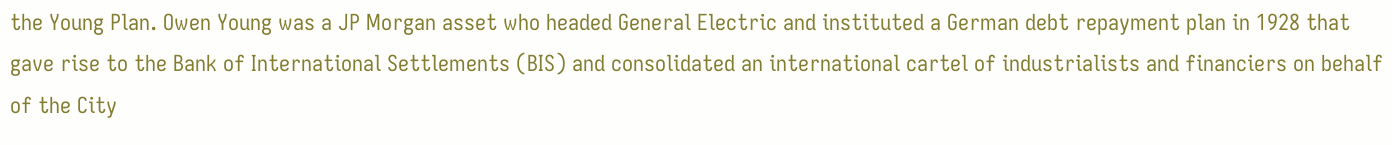the Young Plan. Owen Young was a JP Morgan asset who headed General Electric and instituted a German debt repayment plan in 1928 that gave rise to the Bank of International Settlements (BIS) and consolidated an international cartel of industrialists and financiers on behalf of the City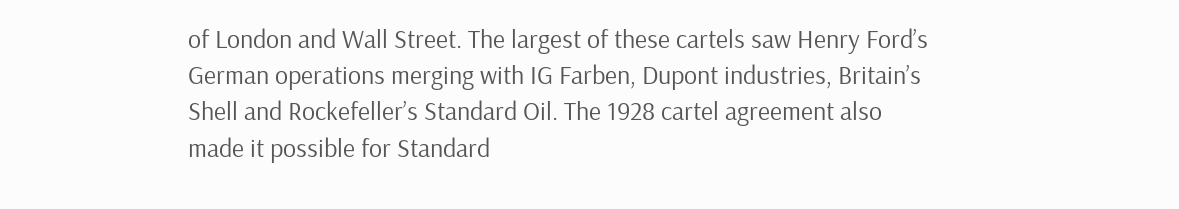of London and Wall Street. The largest of these cartels saw Henry Ford’s German operations merging with IG Farben, Dupont industries, Britain’s Shell and Rockefeller’s Standard Oil. The 1928 cartel agreement also made it possible for Standard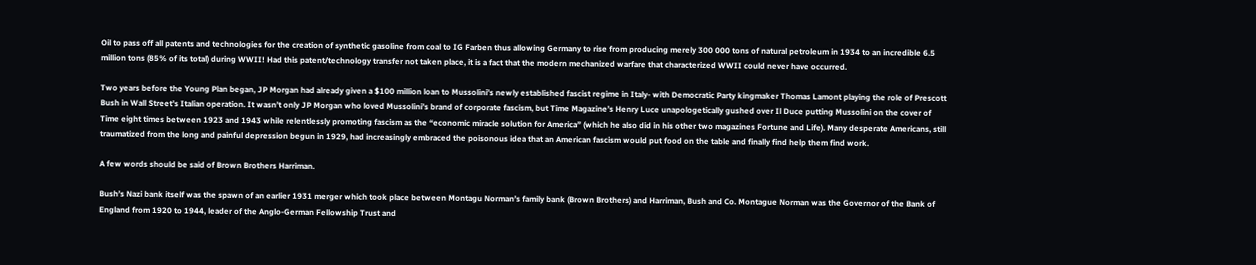Oil to pass off all patents and technologies for the creation of synthetic gasoline from coal to IG Farben thus allowing Germany to rise from producing merely 300 000 tons of natural petroleum in 1934 to an incredible 6.5 million tons (85% of its total) during WWII! Had this patent/technology transfer not taken place, it is a fact that the modern mechanized warfare that characterized WWII could never have occurred.

Two years before the Young Plan began, JP Morgan had already given a $100 million loan to Mussolini’s newly established fascist regime in Italy- with Democratic Party kingmaker Thomas Lamont playing the role of Prescott Bush in Wall Street’s Italian operation. It wasn’t only JP Morgan who loved Mussolini’s brand of corporate fascism, but Time Magazine’s Henry Luce unapologetically gushed over Il Duce putting Mussolini on the cover of Time eight times between 1923 and 1943 while relentlessly promoting fascism as the “economic miracle solution for America” (which he also did in his other two magazines Fortune and Life). Many desperate Americans, still traumatized from the long and painful depression begun in 1929, had increasingly embraced the poisonous idea that an American fascism would put food on the table and finally find help them find work.

A few words should be said of Brown Brothers Harriman.

Bush’s Nazi bank itself was the spawn of an earlier 1931 merger which took place between Montagu Norman’s family bank (Brown Brothers) and Harriman, Bush and Co. Montague Norman was the Governor of the Bank of England from 1920 to 1944, leader of the Anglo-German Fellowship Trust and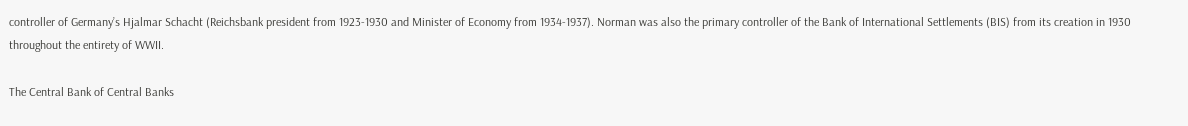controller of Germany’s Hjalmar Schacht (Reichsbank president from 1923-1930 and Minister of Economy from 1934-1937). Norman was also the primary controller of the Bank of International Settlements (BIS) from its creation in 1930 throughout the entirety of WWII.

The Central Bank of Central Banks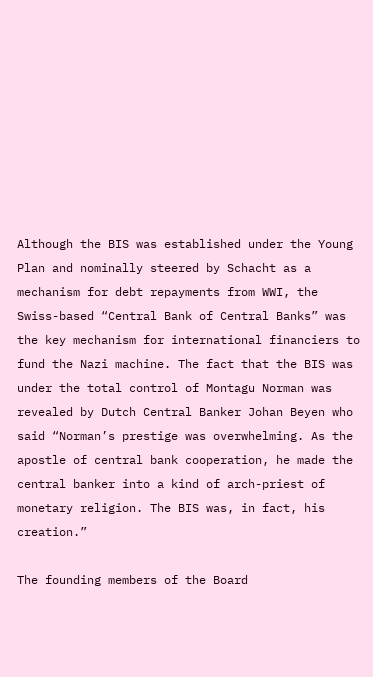Although the BIS was established under the Young Plan and nominally steered by Schacht as a mechanism for debt repayments from WWI, the Swiss-based “Central Bank of Central Banks” was the key mechanism for international financiers to fund the Nazi machine. The fact that the BIS was under the total control of Montagu Norman was revealed by Dutch Central Banker Johan Beyen who said “Norman’s prestige was overwhelming. As the apostle of central bank cooperation, he made the central banker into a kind of arch-priest of monetary religion. The BIS was, in fact, his creation.”

The founding members of the Board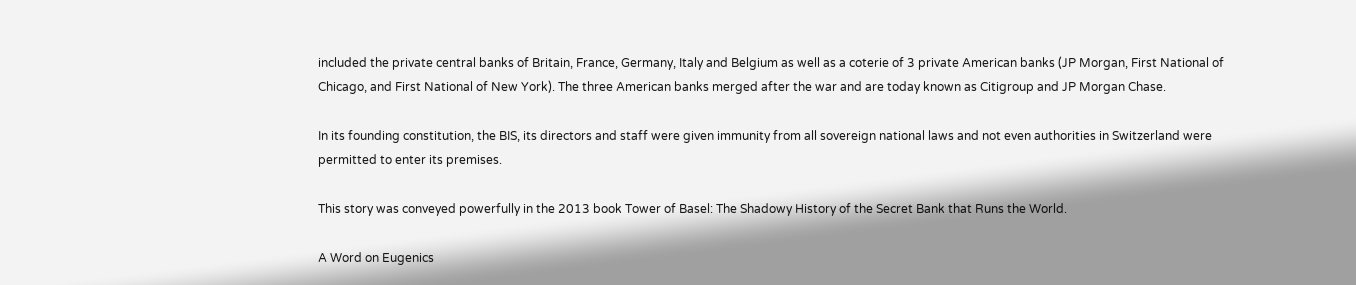included the private central banks of Britain, France, Germany, Italy and Belgium as well as a coterie of 3 private American banks (JP Morgan, First National of Chicago, and First National of New York). The three American banks merged after the war and are today known as Citigroup and JP Morgan Chase.

In its founding constitution, the BIS, its directors and staff were given immunity from all sovereign national laws and not even authorities in Switzerland were permitted to enter its premises.

This story was conveyed powerfully in the 2013 book Tower of Basel: The Shadowy History of the Secret Bank that Runs the World.

A Word on Eugenics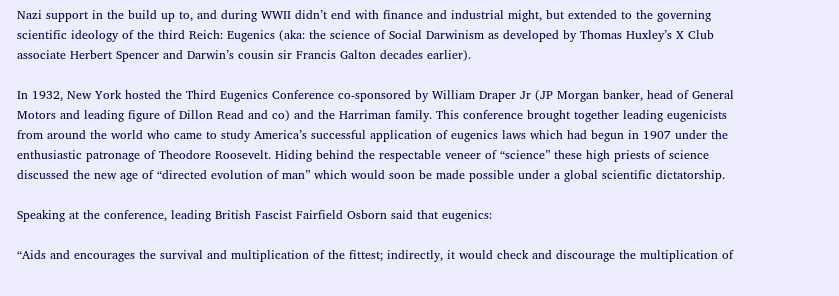Nazi support in the build up to, and during WWII didn’t end with finance and industrial might, but extended to the governing scientific ideology of the third Reich: Eugenics (aka: the science of Social Darwinism as developed by Thomas Huxley’s X Club associate Herbert Spencer and Darwin’s cousin sir Francis Galton decades earlier).

In 1932, New York hosted the Third Eugenics Conference co-sponsored by William Draper Jr (JP Morgan banker, head of General Motors and leading figure of Dillon Read and co) and the Harriman family. This conference brought together leading eugenicists from around the world who came to study America’s successful application of eugenics laws which had begun in 1907 under the enthusiastic patronage of Theodore Roosevelt. Hiding behind the respectable veneer of “science” these high priests of science discussed the new age of “directed evolution of man” which would soon be made possible under a global scientific dictatorship.

Speaking at the conference, leading British Fascist Fairfield Osborn said that eugenics:

“Aids and encourages the survival and multiplication of the fittest; indirectly, it would check and discourage the multiplication of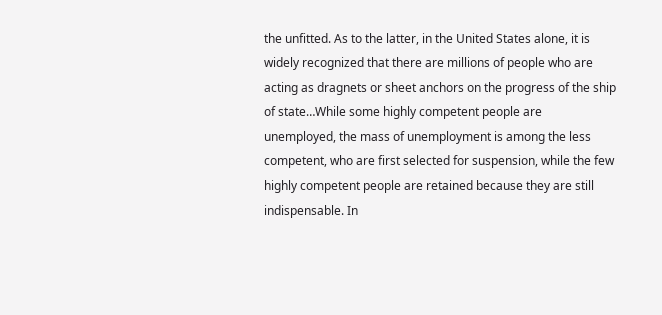the unfitted. As to the latter, in the United States alone, it is widely recognized that there are millions of people who are acting as dragnets or sheet anchors on the progress of the ship of state…While some highly competent people are unemployed, the mass of unemployment is among the less competent, who are first selected for suspension, while the few highly competent people are retained because they are still indispensable. In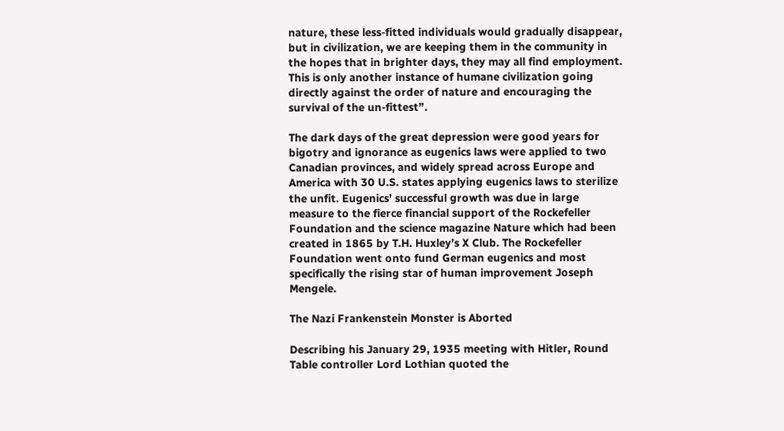nature, these less-fitted individuals would gradually disappear, but in civilization, we are keeping them in the community in the hopes that in brighter days, they may all find employment. This is only another instance of humane civilization going directly against the order of nature and encouraging the survival of the un-fittest”.

The dark days of the great depression were good years for bigotry and ignorance as eugenics laws were applied to two Canadian provinces, and widely spread across Europe and America with 30 U.S. states applying eugenics laws to sterilize the unfit. Eugenics’ successful growth was due in large measure to the fierce financial support of the Rockefeller Foundation and the science magazine Nature which had been created in 1865 by T.H. Huxley’s X Club. The Rockefeller Foundation went onto fund German eugenics and most specifically the rising star of human improvement Joseph Mengele.

The Nazi Frankenstein Monster is Aborted

Describing his January 29, 1935 meeting with Hitler, Round Table controller Lord Lothian quoted the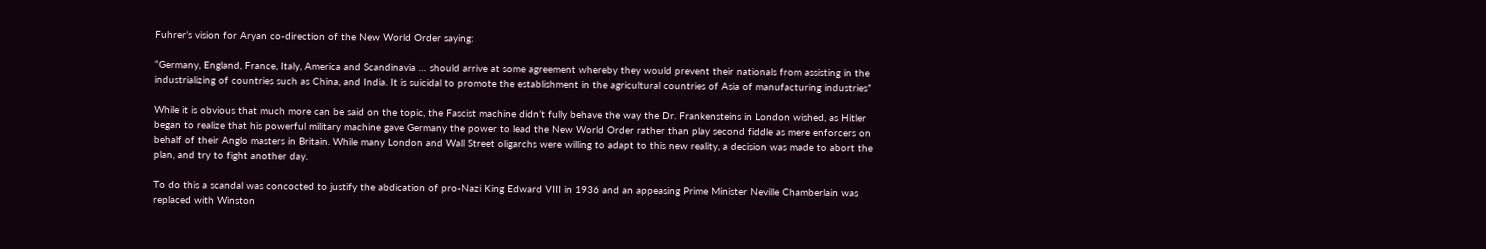Fuhrer’s vision for Aryan co-direction of the New World Order saying:

“Germany, England, France, Italy, America and Scandinavia … should arrive at some agreement whereby they would prevent their nationals from assisting in the industrializing of countries such as China, and India. It is suicidal to promote the establishment in the agricultural countries of Asia of manufacturing industries”

While it is obvious that much more can be said on the topic, the Fascist machine didn’t fully behave the way the Dr. Frankensteins in London wished, as Hitler began to realize that his powerful military machine gave Germany the power to lead the New World Order rather than play second fiddle as mere enforcers on behalf of their Anglo masters in Britain. While many London and Wall Street oligarchs were willing to adapt to this new reality, a decision was made to abort the plan, and try to fight another day.

To do this a scandal was concocted to justify the abdication of pro-Nazi King Edward VIII in 1936 and an appeasing Prime Minister Neville Chamberlain was replaced with Winston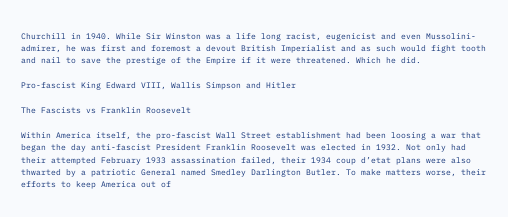Churchill in 1940. While Sir Winston was a life long racist, eugenicist and even Mussolini-admirer, he was first and foremost a devout British Imperialist and as such would fight tooth and nail to save the prestige of the Empire if it were threatened. Which he did.

Pro-fascist King Edward VIII, Wallis Simpson and Hitler

The Fascists vs Franklin Roosevelt

Within America itself, the pro-fascist Wall Street establishment had been loosing a war that began the day anti-fascist President Franklin Roosevelt was elected in 1932. Not only had their attempted February 1933 assassination failed, their 1934 coup d’etat plans were also thwarted by a patriotic General named Smedley Darlington Butler. To make matters worse, their efforts to keep America out of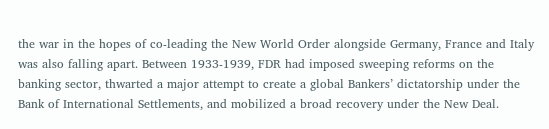the war in the hopes of co-leading the New World Order alongside Germany, France and Italy was also falling apart. Between 1933-1939, FDR had imposed sweeping reforms on the banking sector, thwarted a major attempt to create a global Bankers’ dictatorship under the Bank of International Settlements, and mobilized a broad recovery under the New Deal.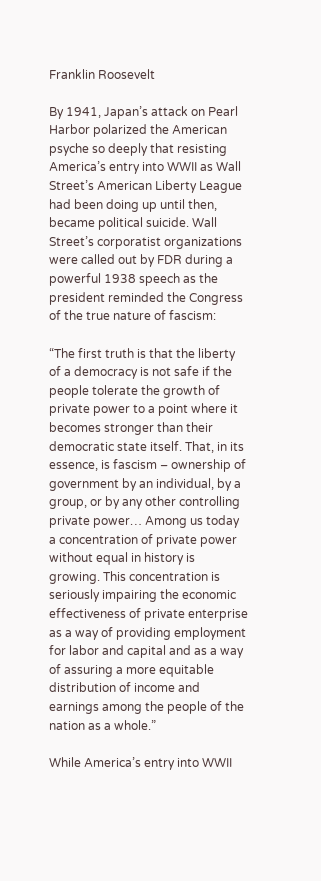Franklin Roosevelt

By 1941, Japan’s attack on Pearl Harbor polarized the American psyche so deeply that resisting America’s entry into WWII as Wall Street’s American Liberty League had been doing up until then, became political suicide. Wall Street’s corporatist organizations were called out by FDR during a powerful 1938 speech as the president reminded the Congress of the true nature of fascism:

“The first truth is that the liberty of a democracy is not safe if the people tolerate the growth of private power to a point where it becomes stronger than their democratic state itself. That, in its essence, is fascism – ownership of government by an individual, by a group, or by any other controlling private power… Among us today a concentration of private power without equal in history is growing. This concentration is seriously impairing the economic effectiveness of private enterprise as a way of providing employment for labor and capital and as a way of assuring a more equitable distribution of income and earnings among the people of the nation as a whole.”

While America’s entry into WWII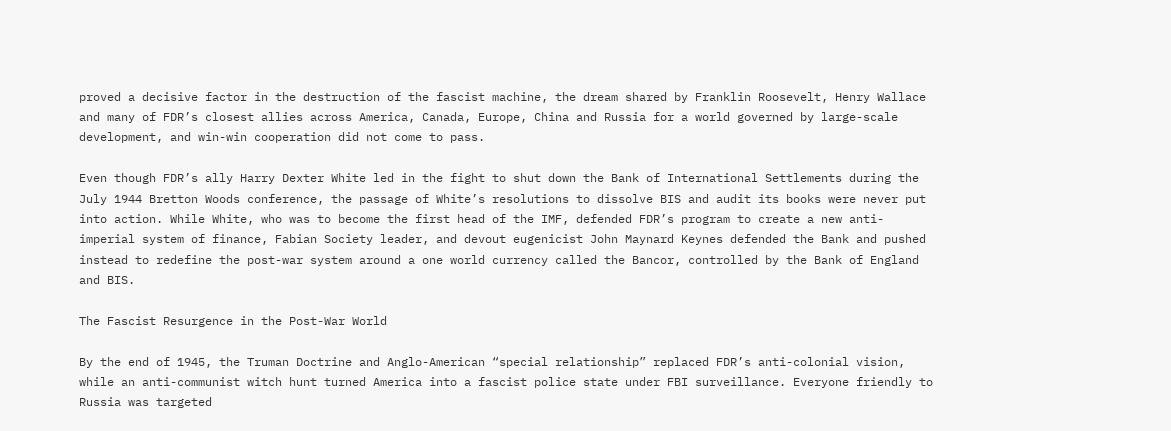proved a decisive factor in the destruction of the fascist machine, the dream shared by Franklin Roosevelt, Henry Wallace and many of FDR’s closest allies across America, Canada, Europe, China and Russia for a world governed by large-scale development, and win-win cooperation did not come to pass.

Even though FDR’s ally Harry Dexter White led in the fight to shut down the Bank of International Settlements during the July 1944 Bretton Woods conference, the passage of White’s resolutions to dissolve BIS and audit its books were never put into action. While White, who was to become the first head of the IMF, defended FDR’s program to create a new anti-imperial system of finance, Fabian Society leader, and devout eugenicist John Maynard Keynes defended the Bank and pushed instead to redefine the post-war system around a one world currency called the Bancor, controlled by the Bank of England and BIS.

The Fascist Resurgence in the Post-War World

By the end of 1945, the Truman Doctrine and Anglo-American “special relationship” replaced FDR’s anti-colonial vision, while an anti-communist witch hunt turned America into a fascist police state under FBI surveillance. Everyone friendly to Russia was targeted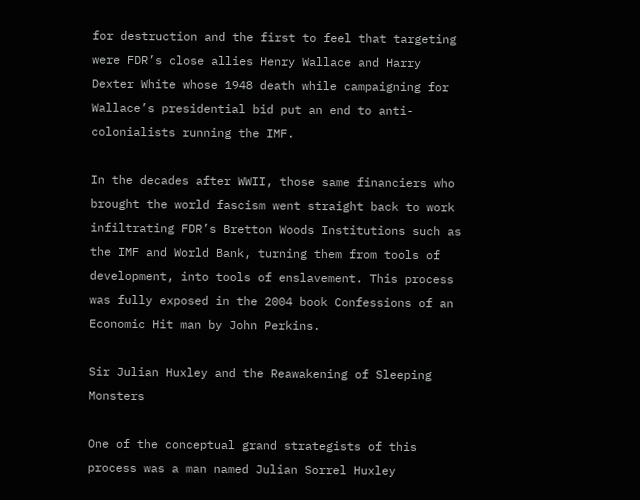for destruction and the first to feel that targeting were FDR’s close allies Henry Wallace and Harry Dexter White whose 1948 death while campaigning for Wallace’s presidential bid put an end to anti-colonialists running the IMF.

In the decades after WWII, those same financiers who brought the world fascism went straight back to work infiltrating FDR’s Bretton Woods Institutions such as the IMF and World Bank, turning them from tools of development, into tools of enslavement. This process was fully exposed in the 2004 book Confessions of an Economic Hit man by John Perkins.

Sir Julian Huxley and the Reawakening of Sleeping Monsters

One of the conceptual grand strategists of this process was a man named Julian Sorrel Huxley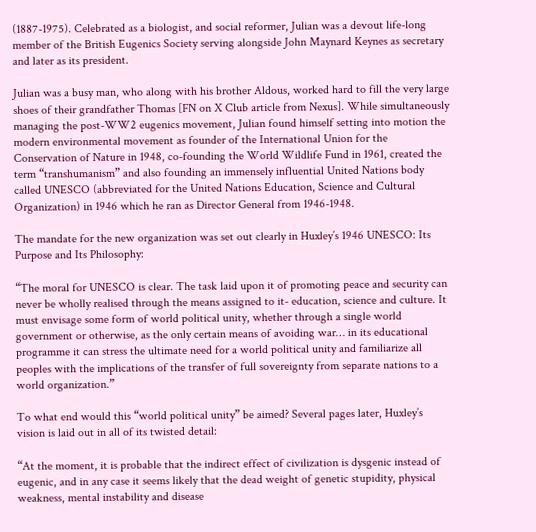(1887-1975). Celebrated as a biologist, and social reformer, Julian was a devout life-long member of the British Eugenics Society serving alongside John Maynard Keynes as secretary and later as its president.

Julian was a busy man, who along with his brother Aldous, worked hard to fill the very large shoes of their grandfather Thomas [FN on X Club article from Nexus]. While simultaneously managing the post-WW2 eugenics movement, Julian found himself setting into motion the modern environmental movement as founder of the International Union for the Conservation of Nature in 1948, co-founding the World Wildlife Fund in 1961, created the term “transhumanism” and also founding an immensely influential United Nations body called UNESCO (abbreviated for the United Nations Education, Science and Cultural Organization) in 1946 which he ran as Director General from 1946-1948.

The mandate for the new organization was set out clearly in Huxley’s 1946 UNESCO: Its Purpose and Its Philosophy:

“The moral for UNESCO is clear. The task laid upon it of promoting peace and security can never be wholly realised through the means assigned to it- education, science and culture. It must envisage some form of world political unity, whether through a single world government or otherwise, as the only certain means of avoiding war… in its educational programme it can stress the ultimate need for a world political unity and familiarize all peoples with the implications of the transfer of full sovereignty from separate nations to a world organization.”

To what end would this “world political unity” be aimed? Several pages later, Huxley’s vision is laid out in all of its twisted detail:

“At the moment, it is probable that the indirect effect of civilization is dysgenic instead of eugenic, and in any case it seems likely that the dead weight of genetic stupidity, physical weakness, mental instability and disease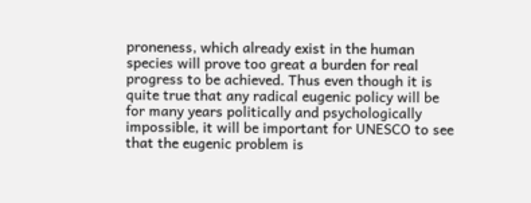proneness, which already exist in the human species will prove too great a burden for real progress to be achieved. Thus even though it is quite true that any radical eugenic policy will be for many years politically and psychologically impossible, it will be important for UNESCO to see that the eugenic problem is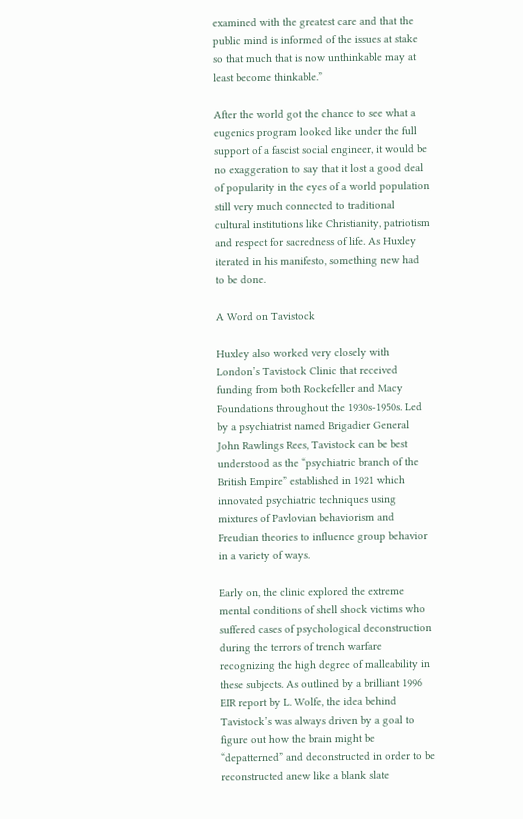examined with the greatest care and that the public mind is informed of the issues at stake so that much that is now unthinkable may at least become thinkable.”

After the world got the chance to see what a eugenics program looked like under the full support of a fascist social engineer, it would be no exaggeration to say that it lost a good deal of popularity in the eyes of a world population still very much connected to traditional cultural institutions like Christianity, patriotism and respect for sacredness of life. As Huxley iterated in his manifesto, something new had to be done.

A Word on Tavistock

Huxley also worked very closely with London’s Tavistock Clinic that received funding from both Rockefeller and Macy Foundations throughout the 1930s-1950s. Led by a psychiatrist named Brigadier General John Rawlings Rees, Tavistock can be best understood as the “psychiatric branch of the British Empire” established in 1921 which innovated psychiatric techniques using mixtures of Pavlovian behaviorism and Freudian theories to influence group behavior in a variety of ways.

Early on, the clinic explored the extreme mental conditions of shell shock victims who suffered cases of psychological deconstruction during the terrors of trench warfare recognizing the high degree of malleability in these subjects. As outlined by a brilliant 1996 EIR report by L. Wolfe, the idea behind Tavistock’s was always driven by a goal to figure out how the brain might be “depatterned” and deconstructed in order to be reconstructed anew like a blank slate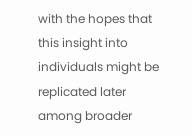with the hopes that this insight into individuals might be replicated later among broader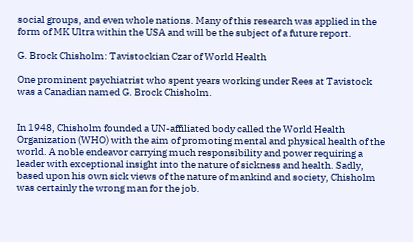social groups, and even whole nations. Many of this research was applied in the form of MK Ultra within the USA and will be the subject of a future report.

G. Brock Chisholm: Tavistockian Czar of World Health

One prominent psychiatrist who spent years working under Rees at Tavistock was a Canadian named G. Brock Chisholm.


In 1948, Chisholm founded a UN-affiliated body called the World Health Organization (WHO) with the aim of promoting mental and physical health of the world. A noble endeavor carrying much responsibility and power requiring a leader with exceptional insight into the nature of sickness and health. Sadly, based upon his own sick views of the nature of mankind and society, Chisholm was certainly the wrong man for the job.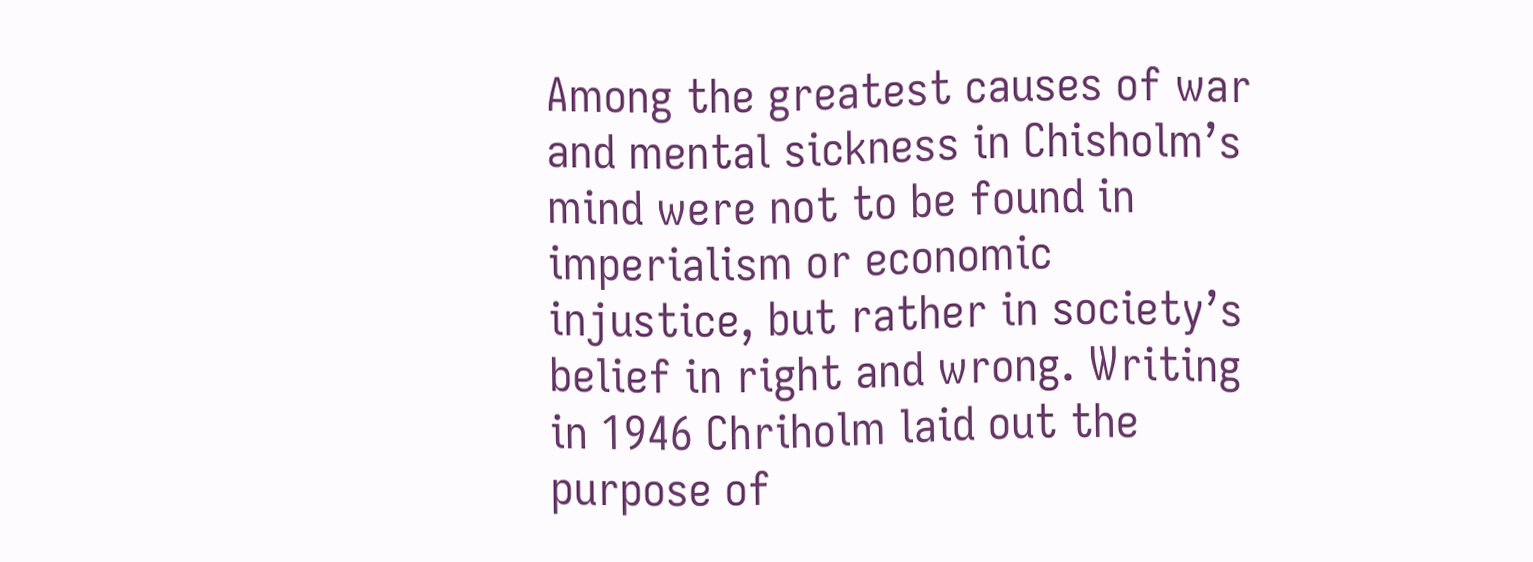Among the greatest causes of war and mental sickness in Chisholm’s mind were not to be found in imperialism or economic injustice, but rather in society’s belief in right and wrong. Writing in 1946 Chriholm laid out the purpose of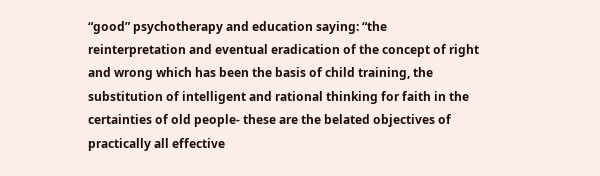“good” psychotherapy and education saying: “the reinterpretation and eventual eradication of the concept of right and wrong which has been the basis of child training, the substitution of intelligent and rational thinking for faith in the certainties of old people- these are the belated objectives of practically all effective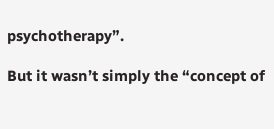psychotherapy”.

But it wasn’t simply the “concept of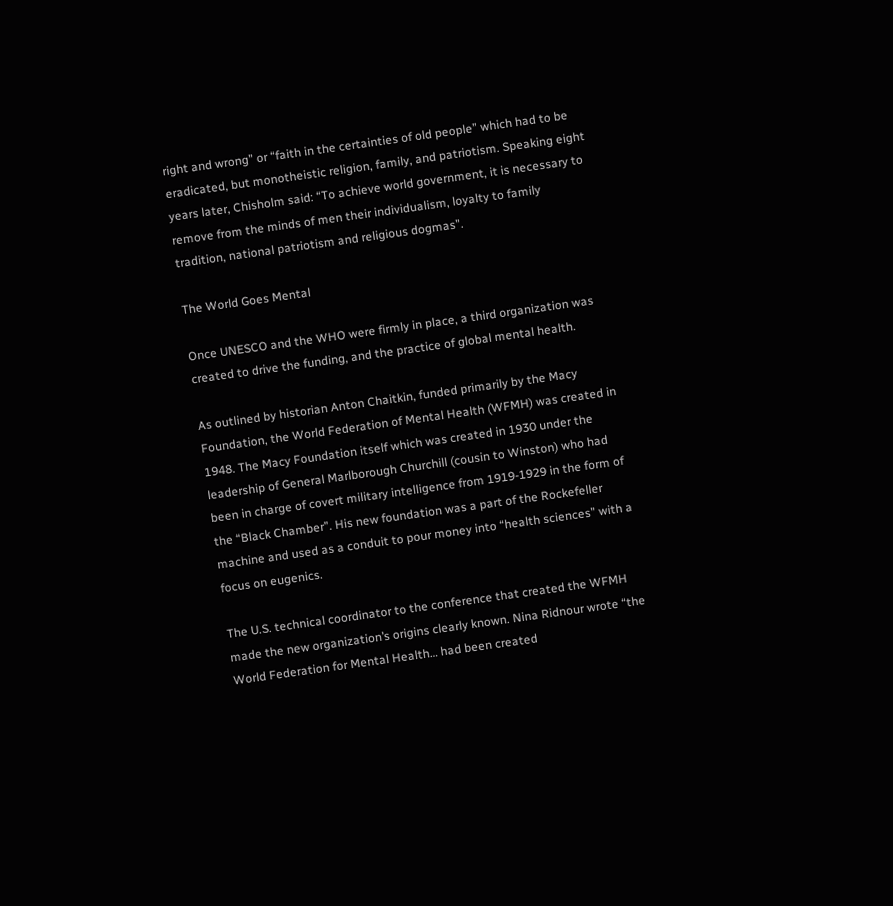right and wrong” or “faith in the certainties of old people” which had to be eradicated, but monotheistic religion, family, and patriotism. Speaking eight years later, Chisholm said: “To achieve world government, it is necessary to remove from the minds of men their individualism, loyalty to family tradition, national patriotism and religious dogmas”.

The World Goes Mental

Once UNESCO and the WHO were firmly in place, a third organization was created to drive the funding, and the practice of global mental health.

As outlined by historian Anton Chaitkin, funded primarily by the Macy Foundation, the World Federation of Mental Health (WFMH) was created in 1948. The Macy Foundation itself which was created in 1930 under the leadership of General Marlborough Churchill (cousin to Winston) who had been in charge of covert military intelligence from 1919-1929 in the form of the “Black Chamber”. His new foundation was a part of the Rockefeller machine and used as a conduit to pour money into “health sciences” with a focus on eugenics.

The U.S. technical coordinator to the conference that created the WFMH made the new organization’s origins clearly known. Nina Ridnour wrote “the World Federation for Mental Health… had been created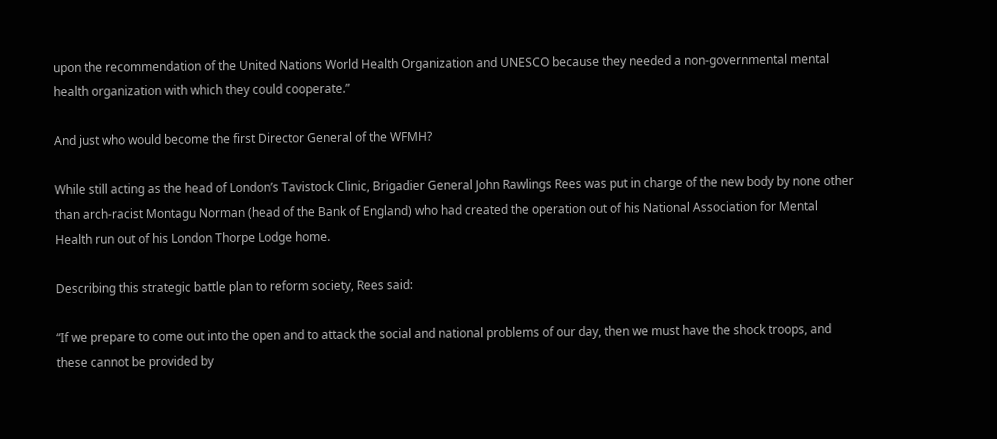upon the recommendation of the United Nations World Health Organization and UNESCO because they needed a non-governmental mental health organization with which they could cooperate.”

And just who would become the first Director General of the WFMH?

While still acting as the head of London’s Tavistock Clinic, Brigadier General John Rawlings Rees was put in charge of the new body by none other than arch-racist Montagu Norman (head of the Bank of England) who had created the operation out of his National Association for Mental Health run out of his London Thorpe Lodge home.

Describing this strategic battle plan to reform society, Rees said:

“If we prepare to come out into the open and to attack the social and national problems of our day, then we must have the shock troops, and these cannot be provided by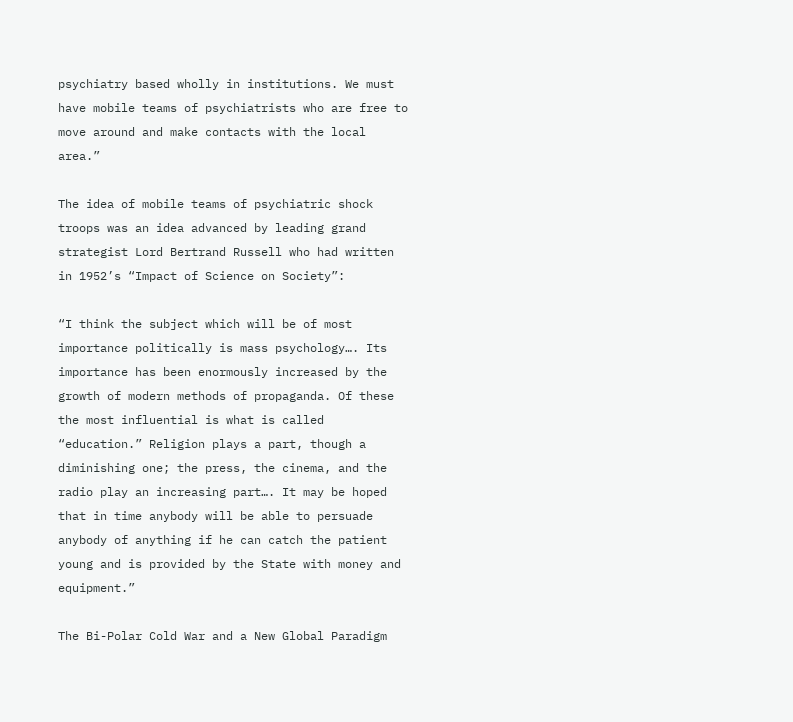psychiatry based wholly in institutions. We must have mobile teams of psychiatrists who are free to move around and make contacts with the local area.”

The idea of mobile teams of psychiatric shock troops was an idea advanced by leading grand strategist Lord Bertrand Russell who had written in 1952’s “Impact of Science on Society”:

“I think the subject which will be of most importance politically is mass psychology…. Its importance has been enormously increased by the growth of modern methods of propaganda. Of these the most influential is what is called “education.” Religion plays a part, though a diminishing one; the press, the cinema, and the radio play an increasing part…. It may be hoped that in time anybody will be able to persuade anybody of anything if he can catch the patient young and is provided by the State with money and equipment.”

The Bi-Polar Cold War and a New Global Paradigm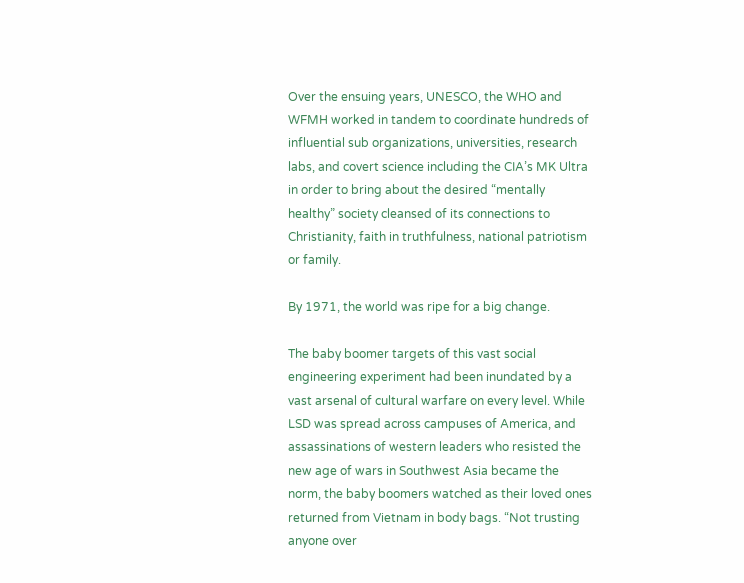Over the ensuing years, UNESCO, the WHO and WFMH worked in tandem to coordinate hundreds of influential sub organizations, universities, research labs, and covert science including the CIA’s MK Ultra in order to bring about the desired “mentally healthy” society cleansed of its connections to Christianity, faith in truthfulness, national patriotism or family.

By 1971, the world was ripe for a big change.

The baby boomer targets of this vast social engineering experiment had been inundated by a vast arsenal of cultural warfare on every level. While LSD was spread across campuses of America, and assassinations of western leaders who resisted the new age of wars in Southwest Asia became the norm, the baby boomers watched as their loved ones returned from Vietnam in body bags. “Not trusting anyone over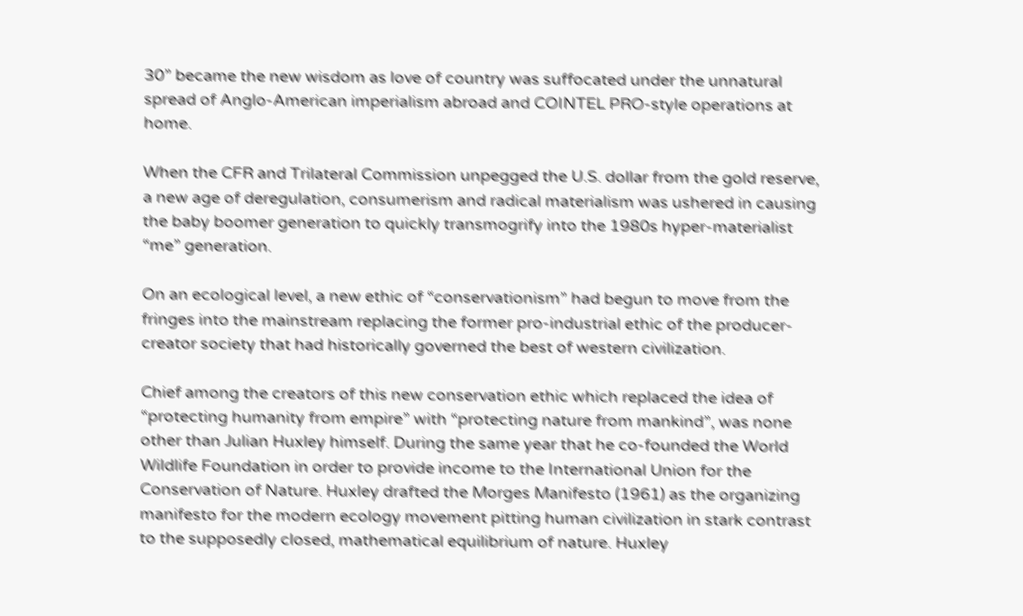30” became the new wisdom as love of country was suffocated under the unnatural spread of Anglo-American imperialism abroad and COINTEL PRO-style operations at home.

When the CFR and Trilateral Commission unpegged the U.S. dollar from the gold reserve, a new age of deregulation, consumerism and radical materialism was ushered in causing the baby boomer generation to quickly transmogrify into the 1980s hyper-materialist “me” generation.

On an ecological level, a new ethic of “conservationism” had begun to move from the fringes into the mainstream replacing the former pro-industrial ethic of the producer-creator society that had historically governed the best of western civilization.

Chief among the creators of this new conservation ethic which replaced the idea of “protecting humanity from empire” with “protecting nature from mankind”, was none other than Julian Huxley himself. During the same year that he co-founded the World Wildlife Foundation in order to provide income to the International Union for the Conservation of Nature. Huxley drafted the Morges Manifesto (1961) as the organizing manifesto for the modern ecology movement pitting human civilization in stark contrast to the supposedly closed, mathematical equilibrium of nature. Huxley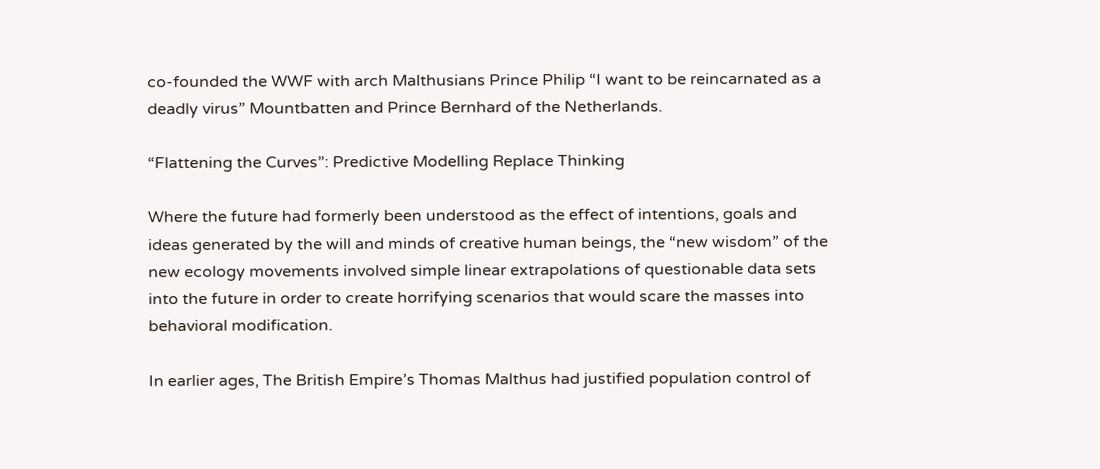co-founded the WWF with arch Malthusians Prince Philip “I want to be reincarnated as a deadly virus” Mountbatten and Prince Bernhard of the Netherlands.

“Flattening the Curves”: Predictive Modelling Replace Thinking

Where the future had formerly been understood as the effect of intentions, goals and ideas generated by the will and minds of creative human beings, the “new wisdom” of the new ecology movements involved simple linear extrapolations of questionable data sets into the future in order to create horrifying scenarios that would scare the masses into behavioral modification.

In earlier ages, The British Empire’s Thomas Malthus had justified population control of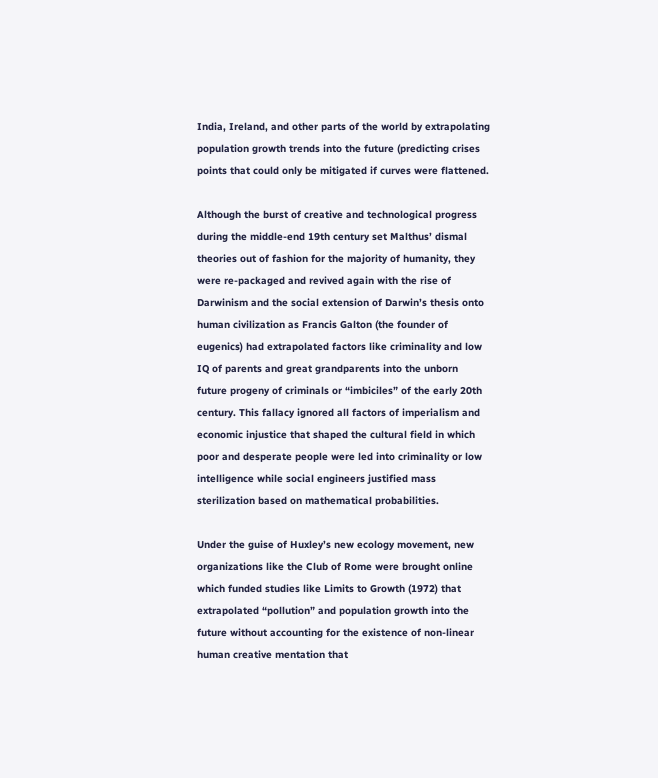India, Ireland, and other parts of the world by extrapolating population growth trends into the future (predicting crises points that could only be mitigated if curves were flattened.

Although the burst of creative and technological progress during the middle-end 19th century set Malthus’ dismal theories out of fashion for the majority of humanity, they were re-packaged and revived again with the rise of Darwinism and the social extension of Darwin’s thesis onto human civilization as Francis Galton (the founder of eugenics) had extrapolated factors like criminality and low IQ of parents and great grandparents into the unborn future progeny of criminals or “imbiciles” of the early 20th century. This fallacy ignored all factors of imperialism and economic injustice that shaped the cultural field in which poor and desperate people were led into criminality or low intelligence while social engineers justified mass sterilization based on mathematical probabilities.

Under the guise of Huxley’s new ecology movement, new organizations like the Club of Rome were brought online which funded studies like Limits to Growth (1972) that extrapolated “pollution” and population growth into the future without accounting for the existence of non-linear human creative mentation that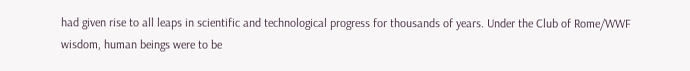had given rise to all leaps in scientific and technological progress for thousands of years. Under the Club of Rome/WWF wisdom, human beings were to be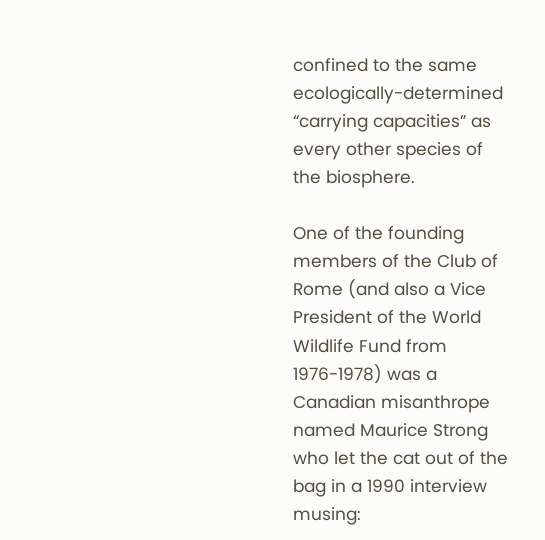confined to the same ecologically-determined “carrying capacities” as every other species of the biosphere.

One of the founding members of the Club of Rome (and also a Vice President of the World Wildlife Fund from 1976-1978) was a Canadian misanthrope named Maurice Strong who let the cat out of the bag in a 1990 interview musing: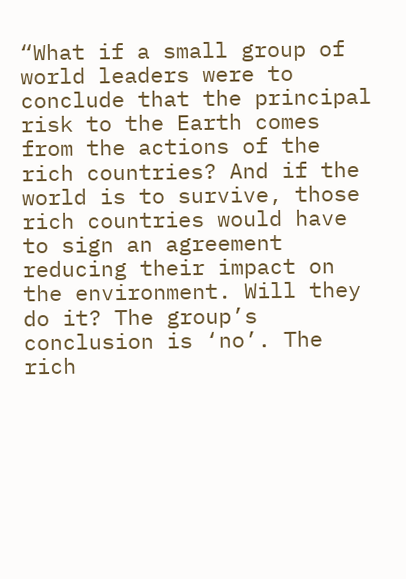“What if a small group of world leaders were to conclude that the principal risk to the Earth comes from the actions of the rich countries? And if the world is to survive, those rich countries would have to sign an agreement reducing their impact on the environment. Will they do it? The group’s conclusion is ‘no’. The rich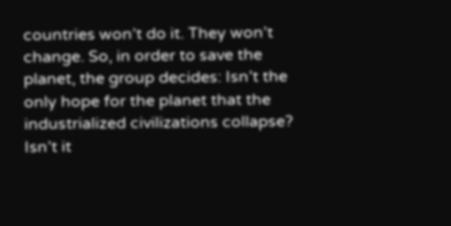countries won’t do it. They won’t change. So, in order to save the planet, the group decides: Isn’t the only hope for the planet that the industrialized civilizations collapse? Isn’t it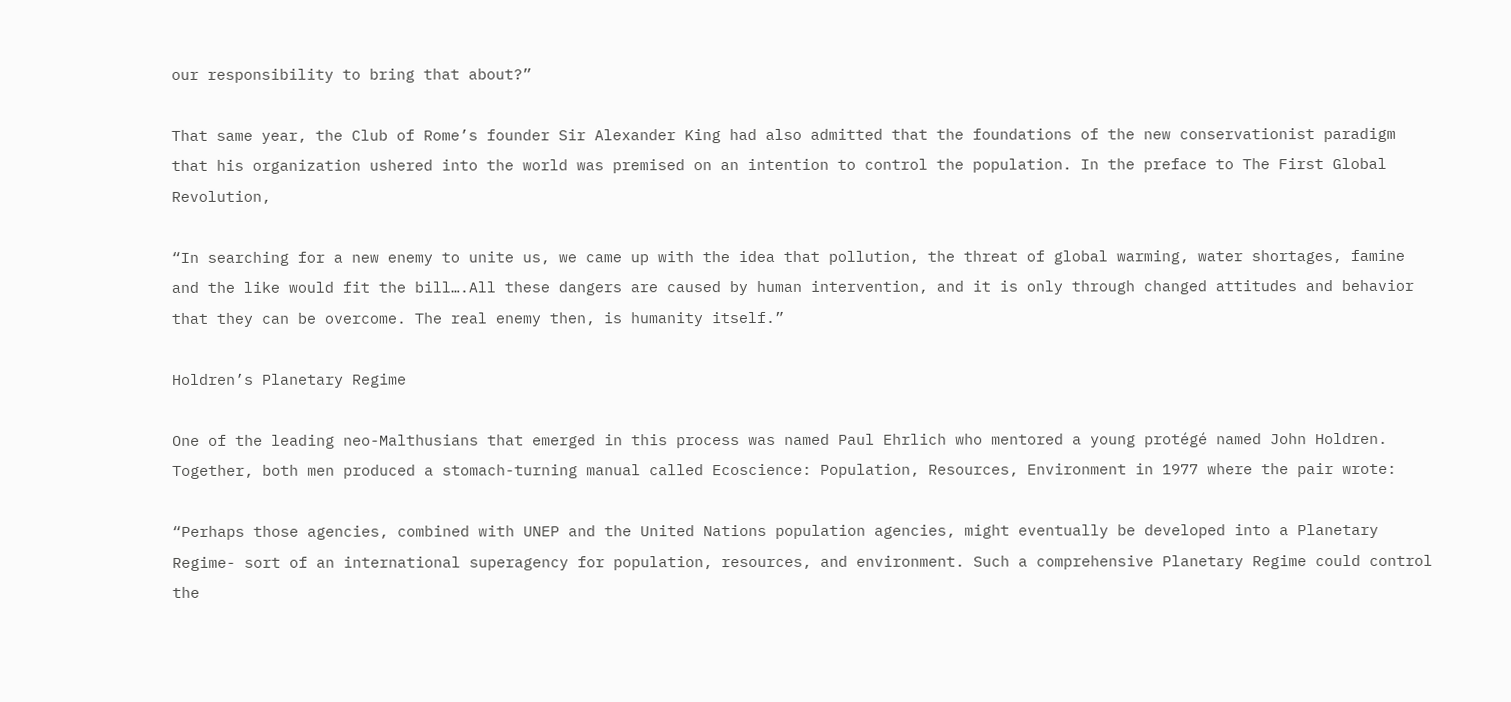our responsibility to bring that about?”

That same year, the Club of Rome’s founder Sir Alexander King had also admitted that the foundations of the new conservationist paradigm that his organization ushered into the world was premised on an intention to control the population. In the preface to The First Global Revolution,

“In searching for a new enemy to unite us, we came up with the idea that pollution, the threat of global warming, water shortages, famine and the like would fit the bill….All these dangers are caused by human intervention, and it is only through changed attitudes and behavior that they can be overcome. The real enemy then, is humanity itself.”

Holdren’s Planetary Regime

One of the leading neo-Malthusians that emerged in this process was named Paul Ehrlich who mentored a young protégé named John Holdren. Together, both men produced a stomach-turning manual called Ecoscience: Population, Resources, Environment in 1977 where the pair wrote:

“Perhaps those agencies, combined with UNEP and the United Nations population agencies, might eventually be developed into a Planetary Regime- sort of an international superagency for population, resources, and environment. Such a comprehensive Planetary Regime could control the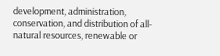development, administration, conservation, and distribution of all-natural resources, renewable or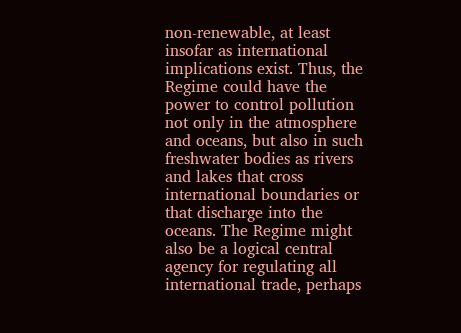non-renewable, at least insofar as international implications exist. Thus, the Regime could have the power to control pollution not only in the atmosphere and oceans, but also in such freshwater bodies as rivers and lakes that cross international boundaries or that discharge into the oceans. The Regime might also be a logical central agency for regulating all international trade, perhaps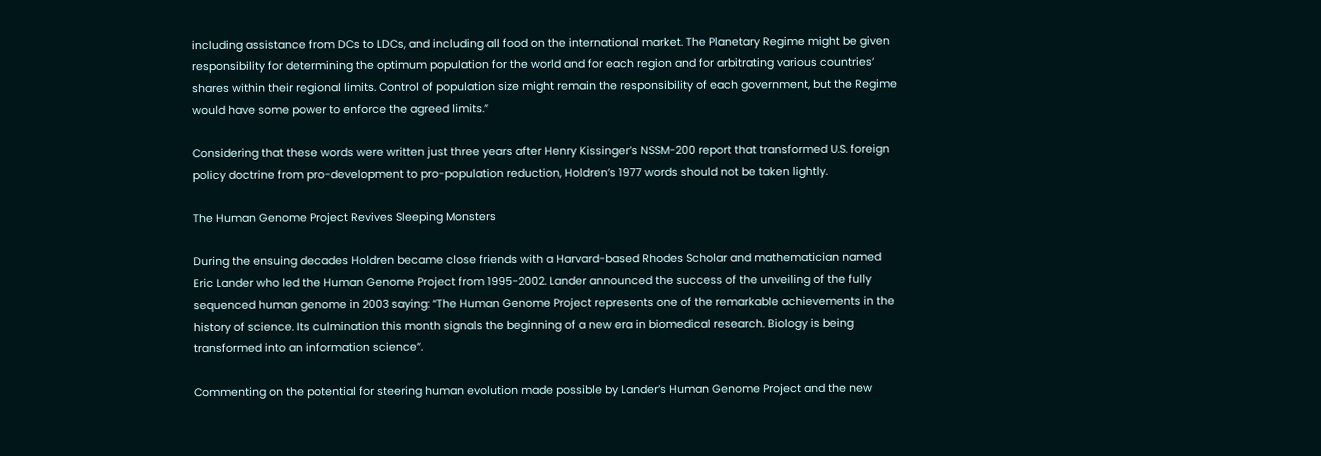including assistance from DCs to LDCs, and including all food on the international market. The Planetary Regime might be given responsibility for determining the optimum population for the world and for each region and for arbitrating various countries’ shares within their regional limits. Control of population size might remain the responsibility of each government, but the Regime would have some power to enforce the agreed limits.”

Considering that these words were written just three years after Henry Kissinger’s NSSM-200 report that transformed U.S. foreign policy doctrine from pro-development to pro-population reduction, Holdren’s 1977 words should not be taken lightly.

The Human Genome Project Revives Sleeping Monsters

During the ensuing decades Holdren became close friends with a Harvard-based Rhodes Scholar and mathematician named Eric Lander who led the Human Genome Project from 1995-2002. Lander announced the success of the unveiling of the fully sequenced human genome in 2003 saying: “The Human Genome Project represents one of the remarkable achievements in the history of science. Its culmination this month signals the beginning of a new era in biomedical research. Biology is being transformed into an information science”.

Commenting on the potential for steering human evolution made possible by Lander’s Human Genome Project and the new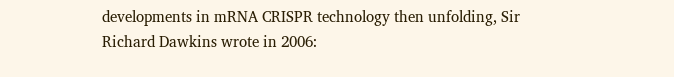developments in mRNA CRISPR technology then unfolding, Sir Richard Dawkins wrote in 2006: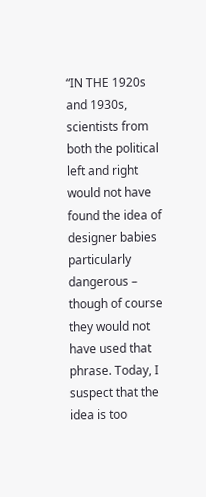“IN THE 1920s and 1930s, scientists from both the political left and right would not have found the idea of designer babies particularly dangerous – though of course they would not have used that phrase. Today, I suspect that the idea is too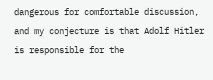dangerous for comfortable discussion, and my conjecture is that Adolf Hitler is responsible for the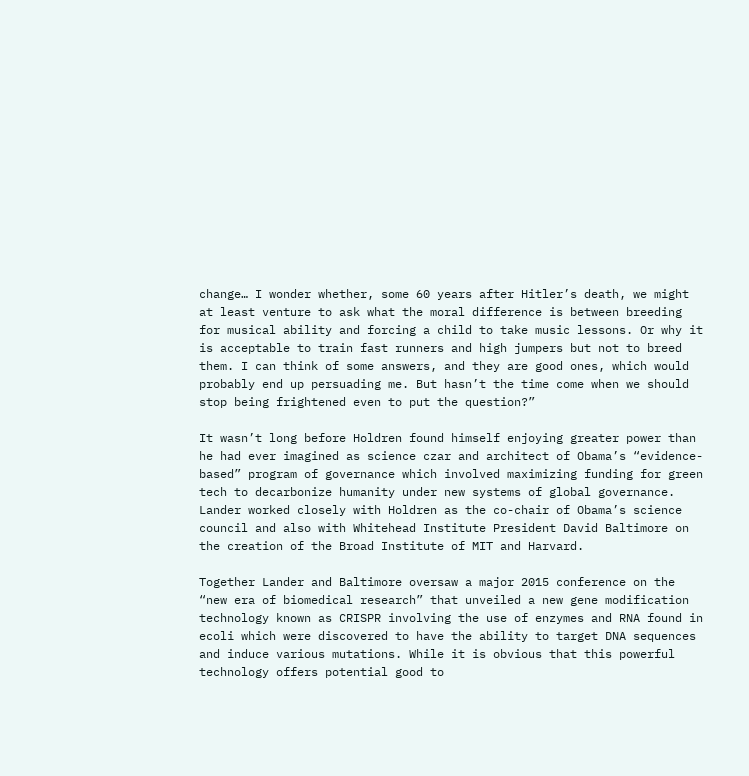change… I wonder whether, some 60 years after Hitler’s death, we might at least venture to ask what the moral difference is between breeding for musical ability and forcing a child to take music lessons. Or why it is acceptable to train fast runners and high jumpers but not to breed them. I can think of some answers, and they are good ones, which would probably end up persuading me. But hasn’t the time come when we should stop being frightened even to put the question?”

It wasn’t long before Holdren found himself enjoying greater power than he had ever imagined as science czar and architect of Obama’s “evidence-based” program of governance which involved maximizing funding for green tech to decarbonize humanity under new systems of global governance. Lander worked closely with Holdren as the co-chair of Obama’s science council and also with Whitehead Institute President David Baltimore on the creation of the Broad Institute of MIT and Harvard.

Together Lander and Baltimore oversaw a major 2015 conference on the “new era of biomedical research” that unveiled a new gene modification technology known as CRISPR involving the use of enzymes and RNA found in ecoli which were discovered to have the ability to target DNA sequences and induce various mutations. While it is obvious that this powerful technology offers potential good to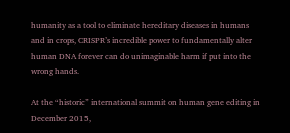humanity as a tool to eliminate hereditary diseases in humans and in crops, CRISPR’s incredible power to fundamentally alter human DNA forever can do unimaginable harm if put into the wrong hands.

At the “historic” international summit on human gene editing in December 2015,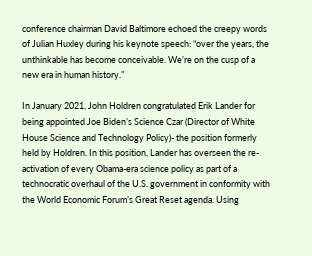conference chairman David Baltimore echoed the creepy words of Julian Huxley during his keynote speech: “over the years, the unthinkable has become conceivable. We’re on the cusp of a new era in human history.”

In January 2021, John Holdren congratulated Erik Lander for being appointed Joe Biden’s Science Czar (Director of White House Science and Technology Policy)- the position formerly held by Holdren. In this position, Lander has overseen the re-activation of every Obama-era science policy as part of a technocratic overhaul of the U.S. government in conformity with the World Economic Forum’s Great Reset agenda. Using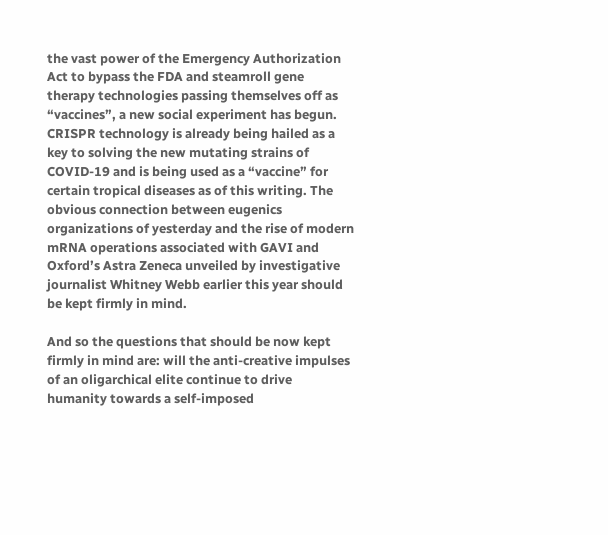the vast power of the Emergency Authorization Act to bypass the FDA and steamroll gene therapy technologies passing themselves off as “vaccines”, a new social experiment has begun. CRISPR technology is already being hailed as a key to solving the new mutating strains of COVID-19 and is being used as a “vaccine” for certain tropical diseases as of this writing. The obvious connection between eugenics organizations of yesterday and the rise of modern mRNA operations associated with GAVI and Oxford’s Astra Zeneca unveiled by investigative journalist Whitney Webb earlier this year should be kept firmly in mind.

And so the questions that should be now kept firmly in mind are: will the anti-creative impulses of an oligarchical elite continue to drive humanity towards a self-imposed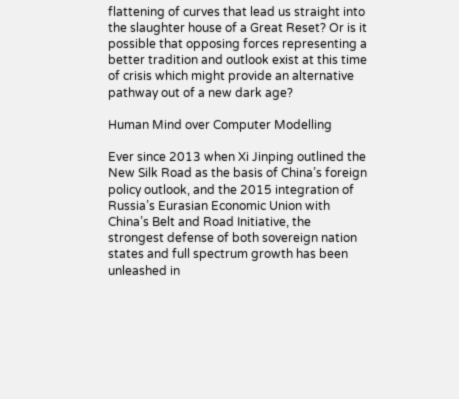flattening of curves that lead us straight into the slaughter house of a Great Reset? Or is it possible that opposing forces representing a better tradition and outlook exist at this time of crisis which might provide an alternative pathway out of a new dark age?

Human Mind over Computer Modelling

Ever since 2013 when Xi Jinping outlined the New Silk Road as the basis of China’s foreign policy outlook, and the 2015 integration of Russia’s Eurasian Economic Union with China’s Belt and Road Initiative, the strongest defense of both sovereign nation states and full spectrum growth has been unleashed in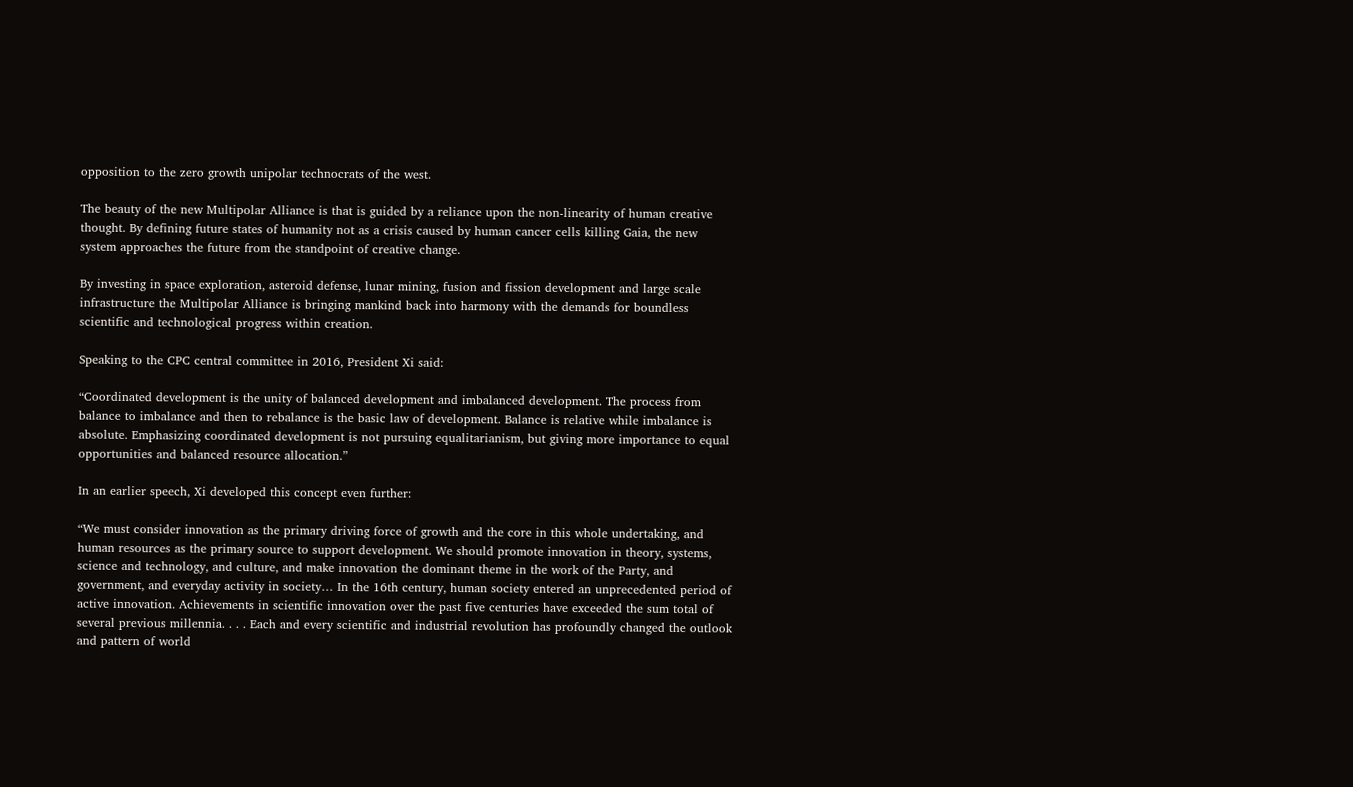opposition to the zero growth unipolar technocrats of the west.

The beauty of the new Multipolar Alliance is that is guided by a reliance upon the non-linearity of human creative thought. By defining future states of humanity not as a crisis caused by human cancer cells killing Gaia, the new system approaches the future from the standpoint of creative change.

By investing in space exploration, asteroid defense, lunar mining, fusion and fission development and large scale infrastructure the Multipolar Alliance is bringing mankind back into harmony with the demands for boundless scientific and technological progress within creation.

Speaking to the CPC central committee in 2016, President Xi said:

“Coordinated development is the unity of balanced development and imbalanced development. The process from balance to imbalance and then to rebalance is the basic law of development. Balance is relative while imbalance is absolute. Emphasizing coordinated development is not pursuing equalitarianism, but giving more importance to equal opportunities and balanced resource allocation.”

In an earlier speech, Xi developed this concept even further:

“We must consider innovation as the primary driving force of growth and the core in this whole undertaking, and human resources as the primary source to support development. We should promote innovation in theory, systems, science and technology, and culture, and make innovation the dominant theme in the work of the Party, and government, and everyday activity in society… In the 16th century, human society entered an unprecedented period of active innovation. Achievements in scientific innovation over the past five centuries have exceeded the sum total of several previous millennia. . . . Each and every scientific and industrial revolution has profoundly changed the outlook and pattern of world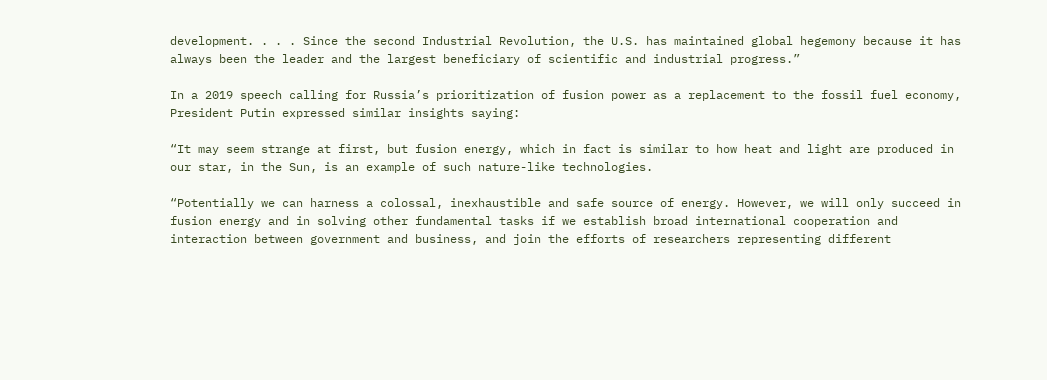development. . . . Since the second Industrial Revolution, the U.S. has maintained global hegemony because it has always been the leader and the largest beneficiary of scientific and industrial progress.”

In a 2019 speech calling for Russia’s prioritization of fusion power as a replacement to the fossil fuel economy, President Putin expressed similar insights saying:

“It may seem strange at first, but fusion energy, which in fact is similar to how heat and light are produced in our star, in the Sun, is an example of such nature-like technologies.

“Potentially we can harness a colossal, inexhaustible and safe source of energy. However, we will only succeed in fusion energy and in solving other fundamental tasks if we establish broad international cooperation and interaction between government and business, and join the efforts of researchers representing different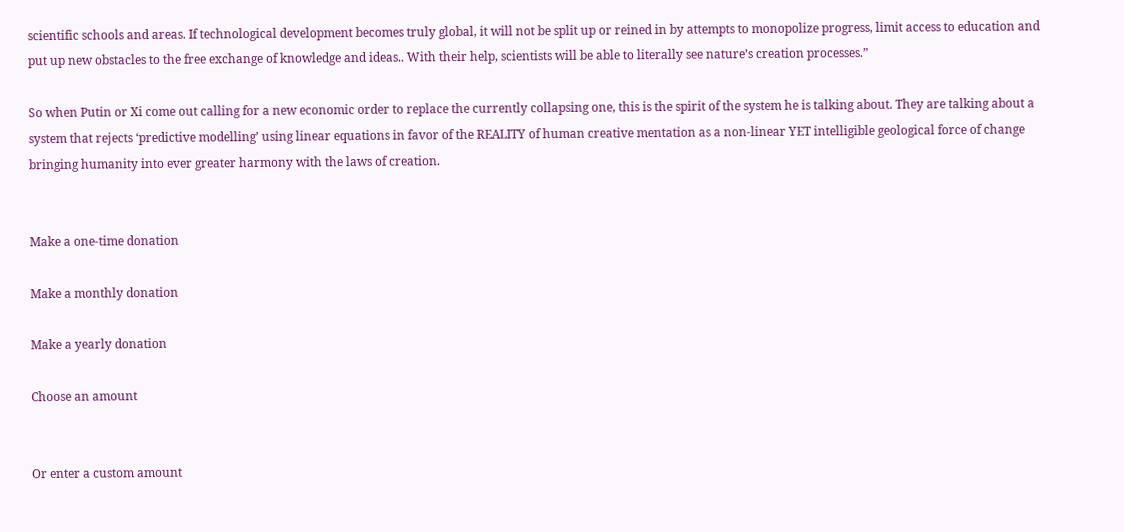scientific schools and areas. If technological development becomes truly global, it will not be split up or reined in by attempts to monopolize progress, limit access to education and put up new obstacles to the free exchange of knowledge and ideas.. With their help, scientists will be able to literally see nature’s creation processes.”

So when Putin or Xi come out calling for a new economic order to replace the currently collapsing one, this is the spirit of the system he is talking about. They are talking about a system that rejects ‘predictive modelling’ using linear equations in favor of the REALITY of human creative mentation as a non-linear YET intelligible geological force of change bringing humanity into ever greater harmony with the laws of creation.


Make a one-time donation

Make a monthly donation

Make a yearly donation

Choose an amount


Or enter a custom amount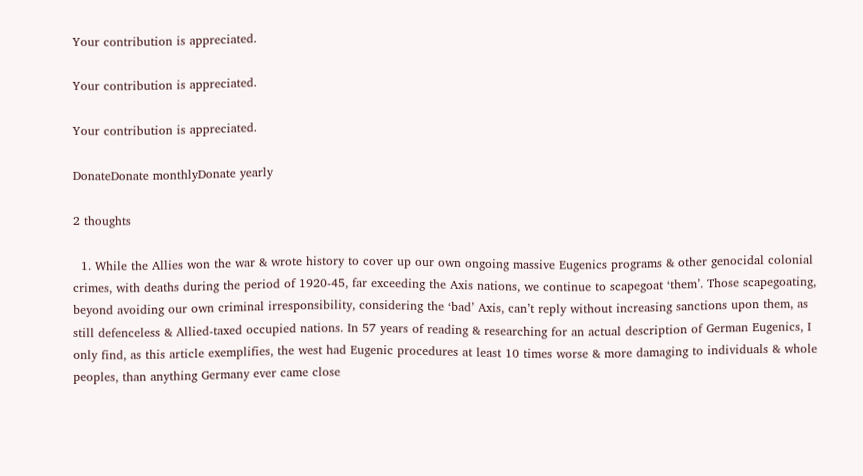Your contribution is appreciated.

Your contribution is appreciated.

Your contribution is appreciated.

DonateDonate monthlyDonate yearly

2 thoughts

  1. While the Allies won the war & wrote history to cover up our own ongoing massive Eugenics programs & other genocidal colonial crimes, with deaths during the period of 1920-45, far exceeding the Axis nations, we continue to scapegoat ‘them’. Those scapegoating, beyond avoiding our own criminal irresponsibility, considering the ‘bad’ Axis, can’t reply without increasing sanctions upon them, as still defenceless & Allied-taxed occupied nations. In 57 years of reading & researching for an actual description of German Eugenics, I only find, as this article exemplifies, the west had Eugenic procedures at least 10 times worse & more damaging to individuals & whole peoples, than anything Germany ever came close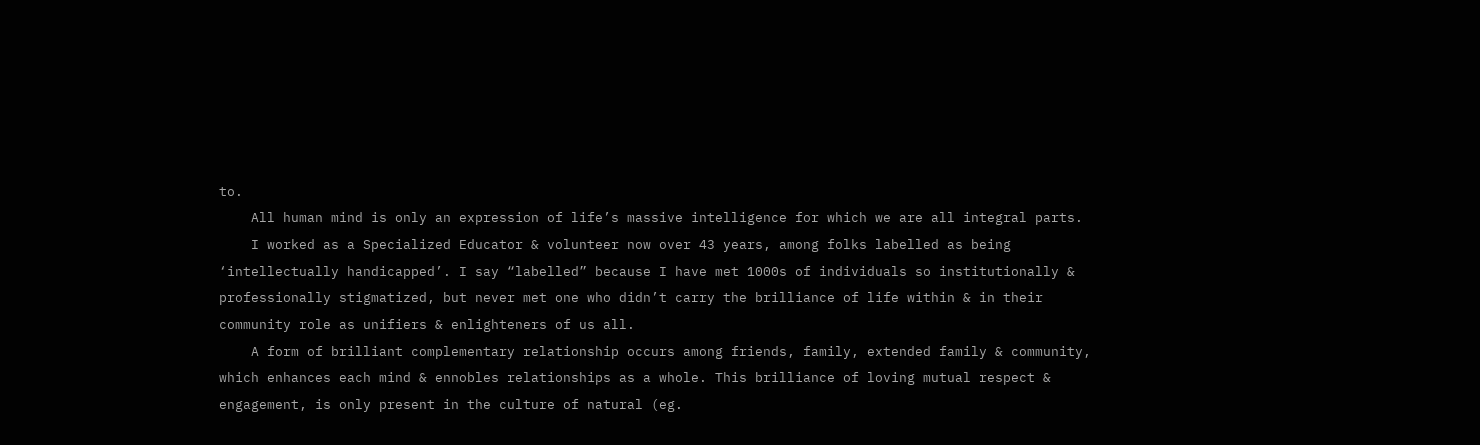to.
    All human mind is only an expression of life’s massive intelligence for which we are all integral parts.
    I worked as a Specialized Educator & volunteer now over 43 years, among folks labelled as being ‘intellectually handicapped’. I say “labelled” because I have met 1000s of individuals so institutionally & professionally stigmatized, but never met one who didn’t carry the brilliance of life within & in their community role as unifiers & enlighteners of us all.
    A form of brilliant complementary relationship occurs among friends, family, extended family & community, which enhances each mind & ennobles relationships as a whole. This brilliance of loving mutual respect & engagement, is only present in the culture of natural (eg.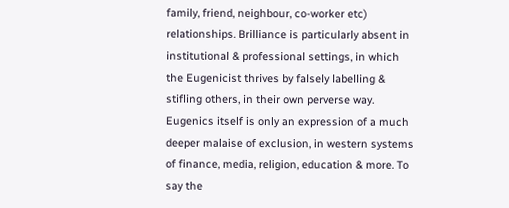family, friend, neighbour, co-worker etc) relationships. Brilliance is particularly absent in institutional & professional settings, in which the Eugenicist thrives by falsely labelling & stifling others, in their own perverse way. Eugenics itself is only an expression of a much deeper malaise of exclusion, in western systems of finance, media, religion, education & more. To say the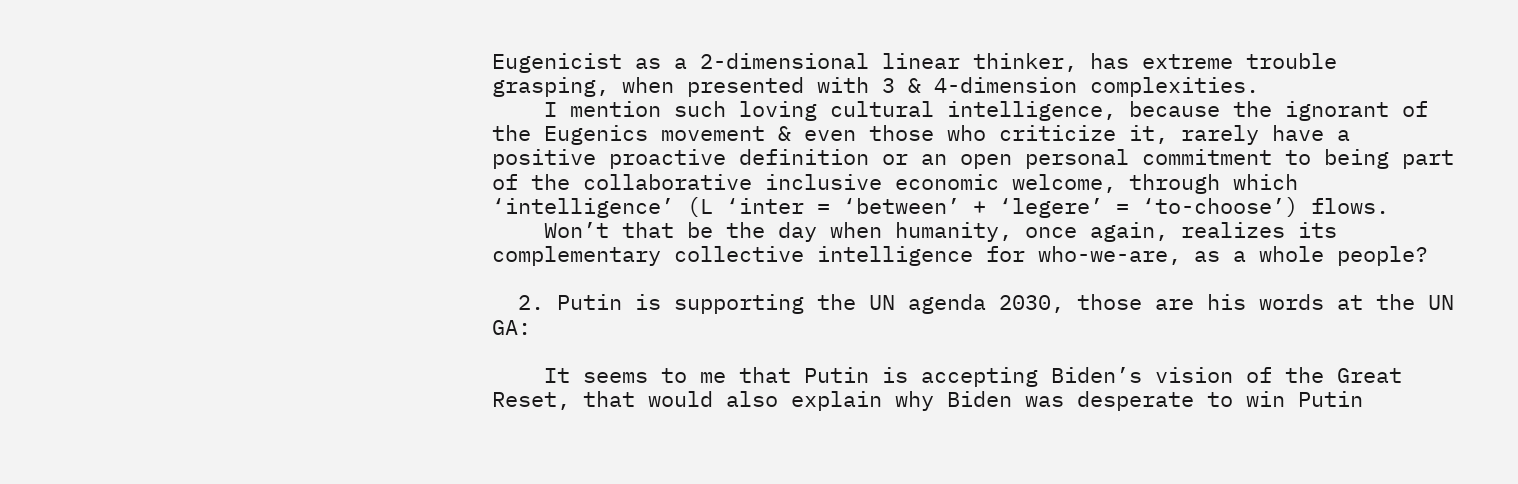Eugenicist as a 2-dimensional linear thinker, has extreme trouble grasping, when presented with 3 & 4-dimension complexities.
    I mention such loving cultural intelligence, because the ignorant of the Eugenics movement & even those who criticize it, rarely have a positive proactive definition or an open personal commitment to being part of the collaborative inclusive economic welcome, through which ‘intelligence’ (L ‘inter = ‘between’ + ‘legere’ = ‘to-choose’) flows.
    Won’t that be the day when humanity, once again, realizes its complementary collective intelligence for who-we-are, as a whole people?

  2. Putin is supporting the UN agenda 2030, those are his words at the UN GA:

    It seems to me that Putin is accepting Biden’s vision of the Great Reset, that would also explain why Biden was desperate to win Putin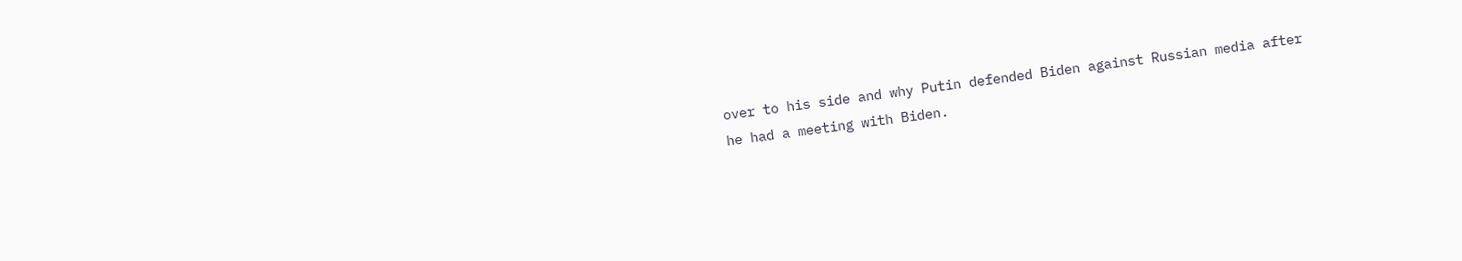over to his side and why Putin defended Biden against Russian media after he had a meeting with Biden.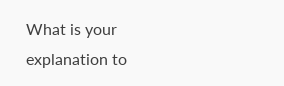What is your explanation to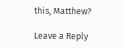this, Matthew?

Leave a Reply